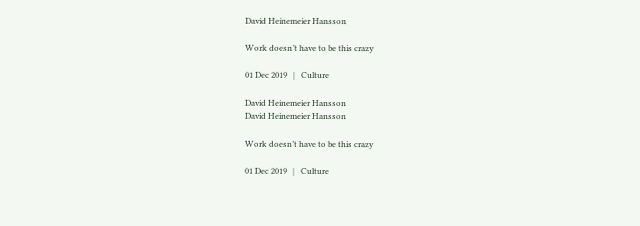David Heinemeier Hansson

Work doesn’t have to be this crazy

01 Dec 2019   |   Culture

David Heinemeier Hansson
David Heinemeier Hansson

Work doesn’t have to be this crazy

01 Dec 2019   |   Culture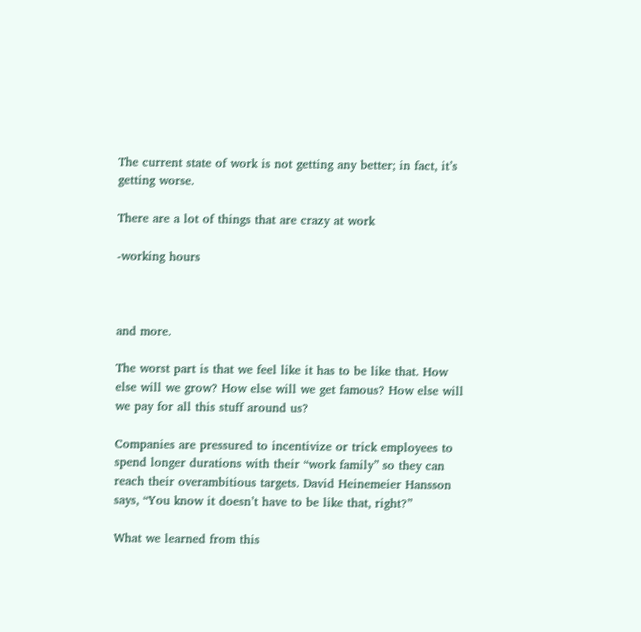The current state of work is not getting any better; in fact, it’s getting worse.

There are a lot of things that are crazy at work

-working hours



and more.

The worst part is that we feel like it has to be like that. How else will we grow? How else will we get famous? How else will we pay for all this stuff around us?

Companies are pressured to incentivize or trick employees to spend longer durations with their “work family” so they can reach their overambitious targets. David Heinemeier Hansson says, “You know it doesn’t have to be like that, right?”

What we learned from this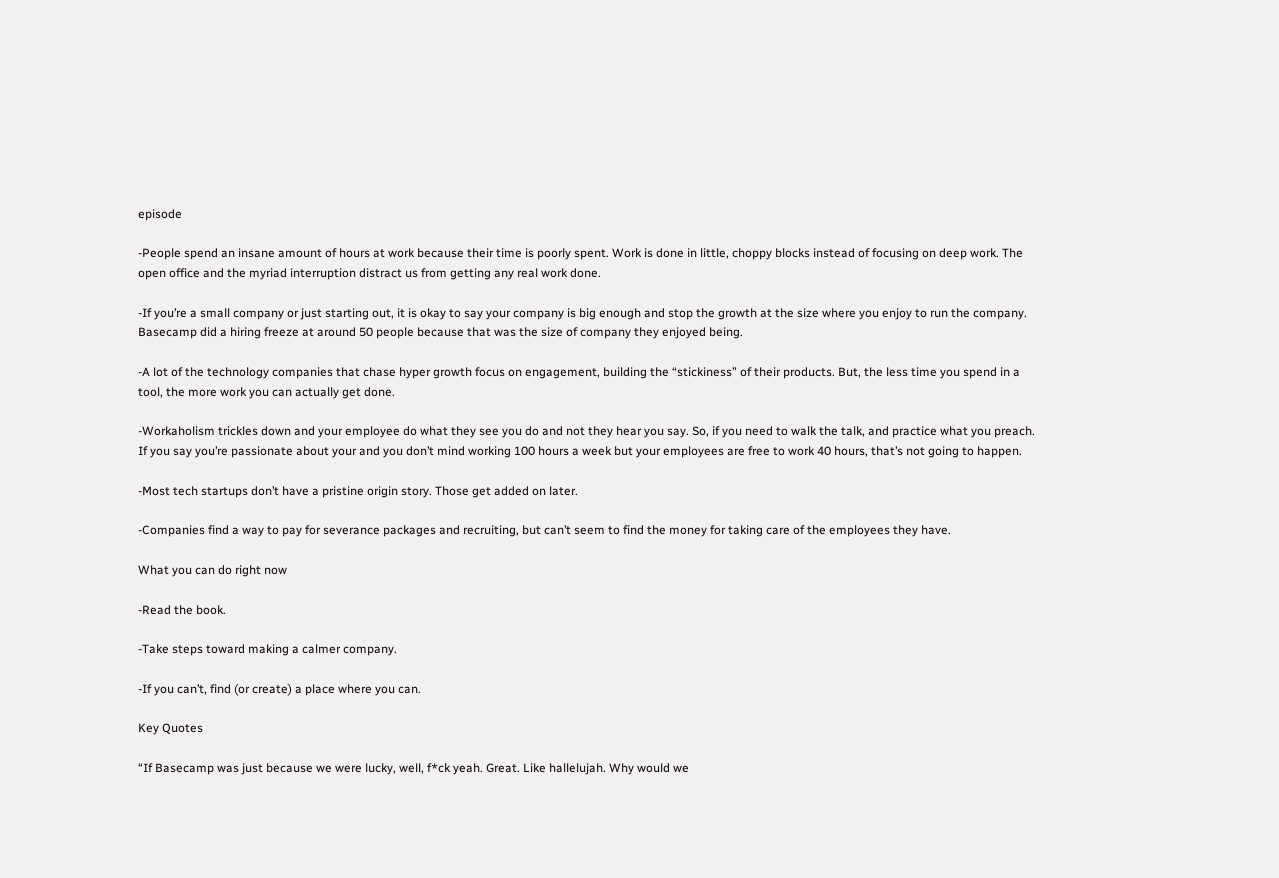episode

-People spend an insane amount of hours at work because their time is poorly spent. Work is done in little, choppy blocks instead of focusing on deep work. The open office and the myriad interruption distract us from getting any real work done.

-If you’re a small company or just starting out, it is okay to say your company is big enough and stop the growth at the size where you enjoy to run the company. Basecamp did a hiring freeze at around 50 people because that was the size of company they enjoyed being.

-A lot of the technology companies that chase hyper growth focus on engagement, building the “stickiness” of their products. But, the less time you spend in a tool, the more work you can actually get done.

-Workaholism trickles down and your employee do what they see you do and not they hear you say. So, if you need to walk the talk, and practice what you preach. If you say you’re passionate about your and you don’t mind working 100 hours a week but your employees are free to work 40 hours, that’s not going to happen.

-Most tech startups don’t have a pristine origin story. Those get added on later.

-Companies find a way to pay for severance packages and recruiting, but can’t seem to find the money for taking care of the employees they have.

What you can do right now

-Read the book.

-Take steps toward making a calmer company.

-If you can’t, find (or create) a place where you can.

Key Quotes

“If Basecamp was just because we were lucky, well, f*ck yeah. Great. Like hallelujah. Why would we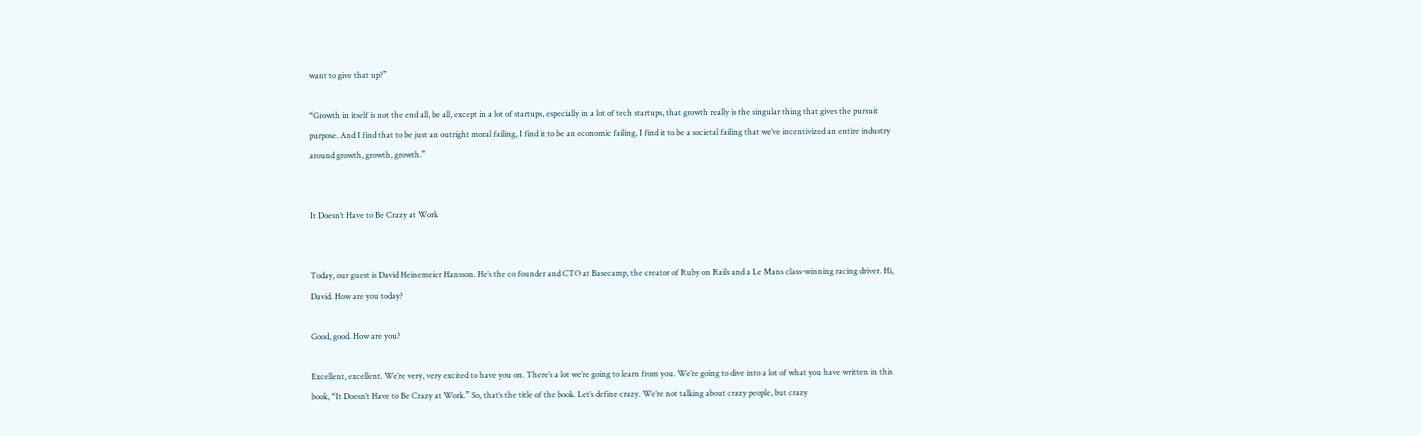want to give that up?”

“Growth in itself is not the end all, be all, except in a lot of startups, especially in a lot of tech startups, that growth really is the singular thing that gives the pursuit purpose. And I find that to be just an outright moral failing, I find it to be an economic failing, I find it to be a societal failing that we’ve incentivized an entire industry around growth, growth, growth.”


It Doesn’t Have to Be Crazy at Work


Today, our guest is David Heinemeier Hansson. He’s the co founder and CTO at Basecamp, the creator of Ruby on Rails and a Le Mans class-winning racing driver. Hi, David. How are you today?

Good, good. How are you?

Excellent, excellent. We’re very, very excited to have you on. There’s a lot we’re going to learn from you. We’re going to dive into a lot of what you have written in this book, “It Doesn’t Have to Be Crazy at Work.” So, that’s the title of the book. Let’s define crazy. We’re not talking about crazy people, but crazy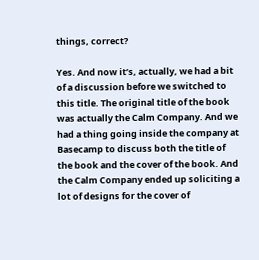things, correct?

Yes. And now it’s, actually, we had a bit of a discussion before we switched to this title. The original title of the book was actually the Calm Company. And we had a thing going inside the company at Basecamp to discuss both the title of the book and the cover of the book. And the Calm Company ended up soliciting a lot of designs for the cover of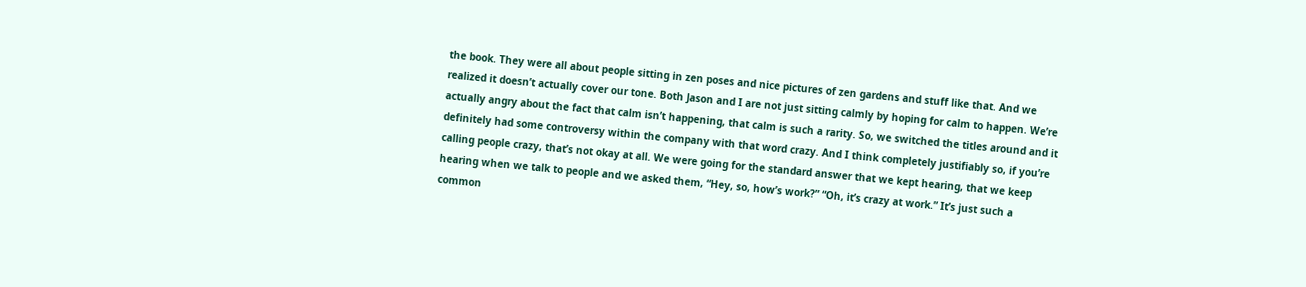the book. They were all about people sitting in zen poses and nice pictures of zen gardens and stuff like that. And we realized it doesn’t actually cover our tone. Both Jason and I are not just sitting calmly by hoping for calm to happen. We’re actually angry about the fact that calm isn’t happening, that calm is such a rarity. So, we switched the titles around and it definitely had some controversy within the company with that word crazy. And I think completely justifiably so, if you’re calling people crazy, that’s not okay at all. We were going for the standard answer that we kept hearing, that we keep hearing when we talk to people and we asked them, “Hey, so, how’s work?” “Oh, it’s crazy at work.” It’s just such a common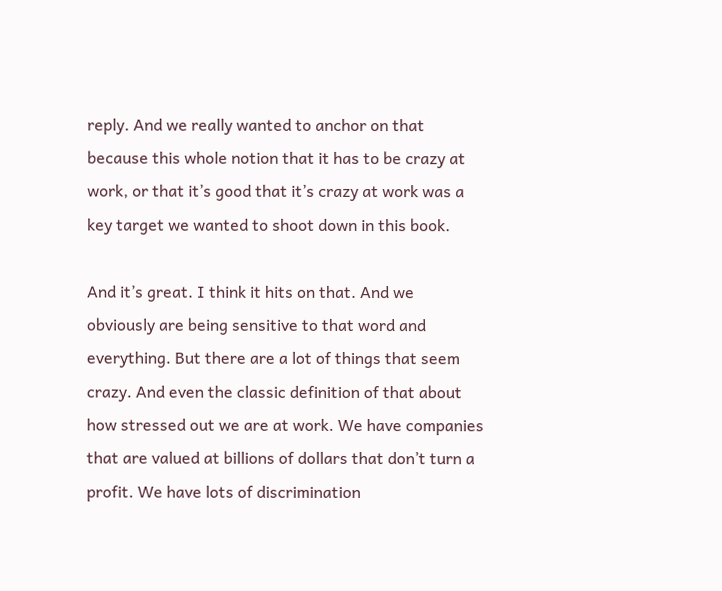reply. And we really wanted to anchor on that because this whole notion that it has to be crazy at work, or that it’s good that it’s crazy at work was a key target we wanted to shoot down in this book.

And it’s great. I think it hits on that. And we obviously are being sensitive to that word and everything. But there are a lot of things that seem crazy. And even the classic definition of that about how stressed out we are at work. We have companies that are valued at billions of dollars that don’t turn a profit. We have lots of discrimination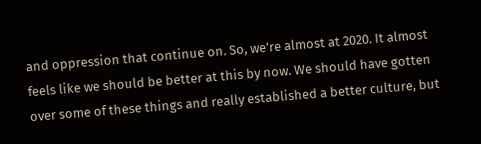and oppression that continue on. So, we’re almost at 2020. It almost feels like we should be better at this by now. We should have gotten over some of these things and really established a better culture, but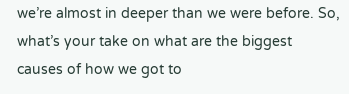we’re almost in deeper than we were before. So, what’s your take on what are the biggest causes of how we got to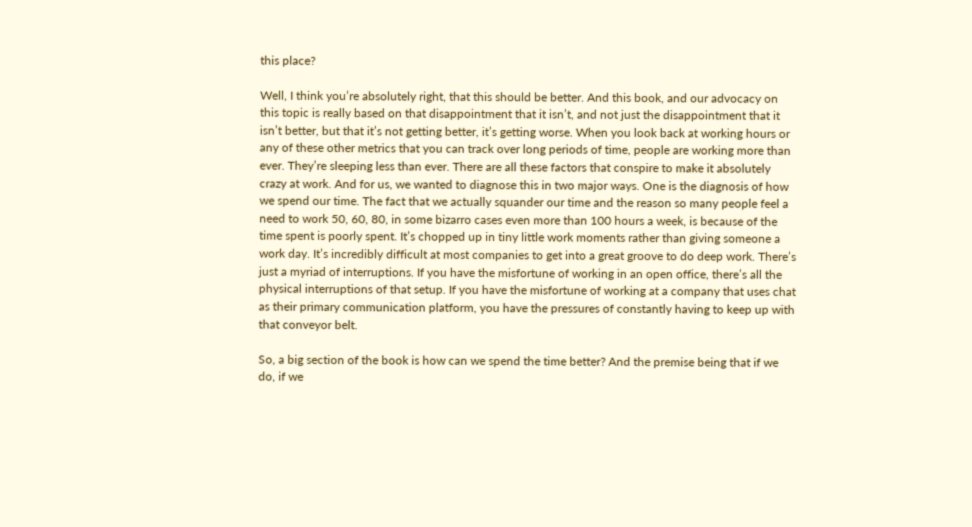this place?

Well, I think you’re absolutely right, that this should be better. And this book, and our advocacy on this topic is really based on that disappointment that it isn’t, and not just the disappointment that it isn’t better, but that it’s not getting better, it’s getting worse. When you look back at working hours or any of these other metrics that you can track over long periods of time, people are working more than ever. They’re sleeping less than ever. There are all these factors that conspire to make it absolutely crazy at work. And for us, we wanted to diagnose this in two major ways. One is the diagnosis of how we spend our time. The fact that we actually squander our time and the reason so many people feel a need to work 50, 60, 80, in some bizarro cases even more than 100 hours a week, is because of the time spent is poorly spent. It’s chopped up in tiny little work moments rather than giving someone a work day. It’s incredibly difficult at most companies to get into a great groove to do deep work. There’s just a myriad of interruptions. If you have the misfortune of working in an open office, there’s all the physical interruptions of that setup. If you have the misfortune of working at a company that uses chat as their primary communication platform, you have the pressures of constantly having to keep up with that conveyor belt.

So, a big section of the book is how can we spend the time better? And the premise being that if we do, if we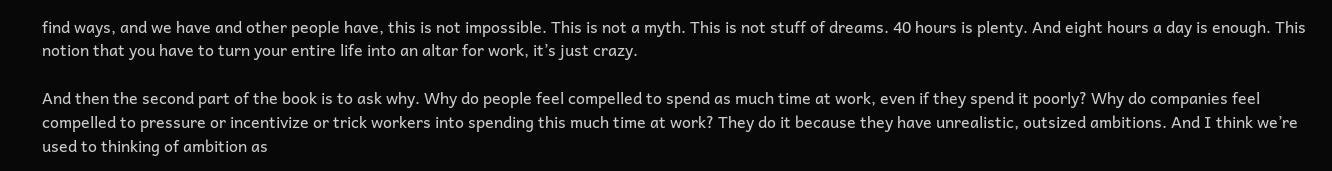find ways, and we have and other people have, this is not impossible. This is not a myth. This is not stuff of dreams. 40 hours is plenty. And eight hours a day is enough. This notion that you have to turn your entire life into an altar for work, it’s just crazy.

And then the second part of the book is to ask why. Why do people feel compelled to spend as much time at work, even if they spend it poorly? Why do companies feel compelled to pressure or incentivize or trick workers into spending this much time at work? They do it because they have unrealistic, outsized ambitions. And I think we’re used to thinking of ambition as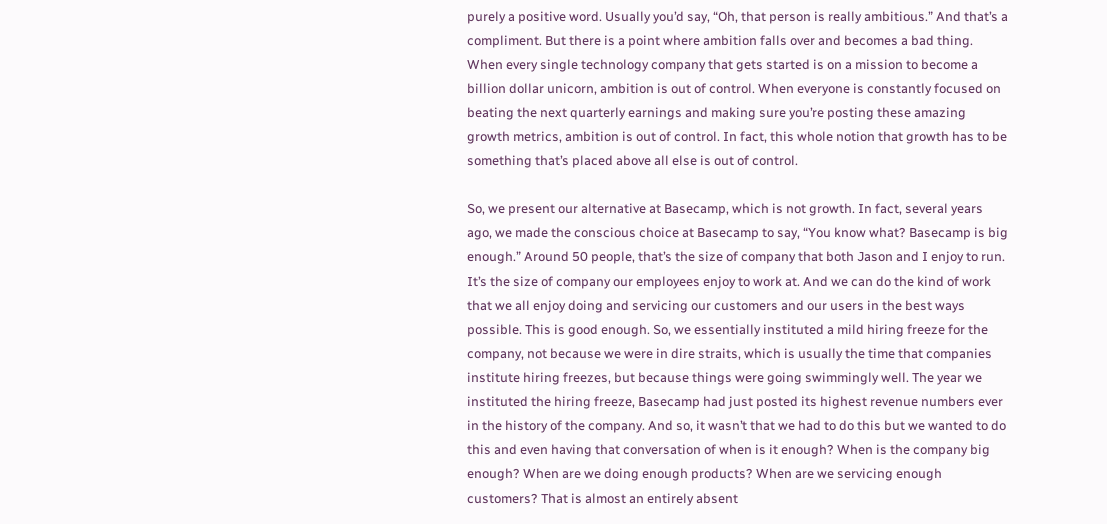purely a positive word. Usually you’d say, “Oh, that person is really ambitious.” And that’s a compliment. But there is a point where ambition falls over and becomes a bad thing. When every single technology company that gets started is on a mission to become a billion dollar unicorn, ambition is out of control. When everyone is constantly focused on beating the next quarterly earnings and making sure you’re posting these amazing growth metrics, ambition is out of control. In fact, this whole notion that growth has to be something that’s placed above all else is out of control.

So, we present our alternative at Basecamp, which is not growth. In fact, several years ago, we made the conscious choice at Basecamp to say, “You know what? Basecamp is big enough.” Around 50 people, that’s the size of company that both Jason and I enjoy to run. It’s the size of company our employees enjoy to work at. And we can do the kind of work that we all enjoy doing and servicing our customers and our users in the best ways possible. This is good enough. So, we essentially instituted a mild hiring freeze for the company, not because we were in dire straits, which is usually the time that companies institute hiring freezes, but because things were going swimmingly well. The year we instituted the hiring freeze, Basecamp had just posted its highest revenue numbers ever in the history of the company. And so, it wasn’t that we had to do this but we wanted to do this and even having that conversation of when is it enough? When is the company big enough? When are we doing enough products? When are we servicing enough customers? That is almost an entirely absent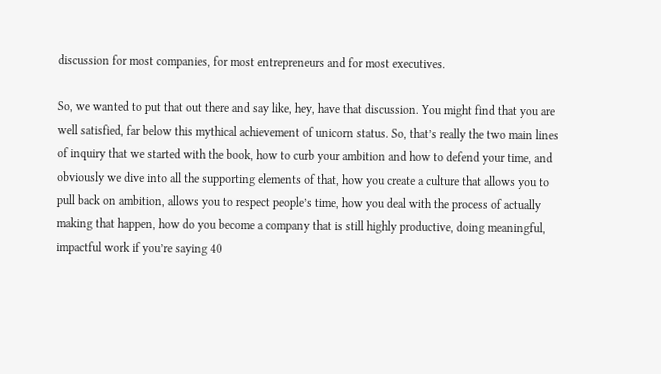discussion for most companies, for most entrepreneurs and for most executives.

So, we wanted to put that out there and say like, hey, have that discussion. You might find that you are well satisfied, far below this mythical achievement of unicorn status. So, that’s really the two main lines of inquiry that we started with the book, how to curb your ambition and how to defend your time, and obviously we dive into all the supporting elements of that, how you create a culture that allows you to pull back on ambition, allows you to respect people’s time, how you deal with the process of actually making that happen, how do you become a company that is still highly productive, doing meaningful, impactful work if you’re saying 40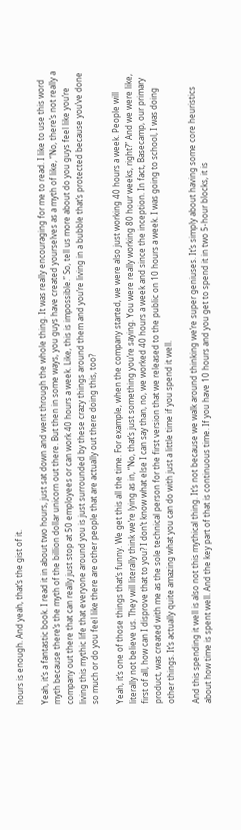hours is enough. And yeah, that’s the gist of it.

Yeah, it’s a fantastic book. I read it in about two hours, just sat down and went through the whole thing. It was really encouraging for me to read. I like to use this word myth because there’s the myth of the billion dollar unicorn out there. But then in some ways, you guys have created yourselves as a myth of like, “No, there’s not really a company out there that can really just stop at 50 employees or can work 40 hours a week. Like, this is impossible.” So, tell us more about do you guys feel like you’re living this mythic life that everyone around you is just surrounded by these crazy things around them and you’re living in a bubble that’s protected because you’ve done so much or do you feel like there are other people that are actually out there doing this, too?

Yeah, it’s one of those things that’s funny. We get this all the time. For example, when the company started, we were also just working 40 hours a week. People will literally not believe us. They will literally think we’re lying as in, “No, that’s just something you’re saying. You were really working 80 hour weeks, right?” And we were like, first of all, how can I disprove that to you? I don’t know what else I can say than, no, we worked 40 hours a week and since the inception. In fact, Basecamp, our primary product, was created with me as the sole technical person for the first version that we released to the public on 10 hours a week. I was going to school, I was doing other things. It’s actually quite amazing what you can do with just a little time if you spend it well.

And this spending it well is also not this mythical thing. It’s not because we walk around thinking we’re super geniuses. It’s simply about having some core heuristics about how time is spent well. And the key part of that is continuous time. If you have 10 hours and you get to spend it in two 5-hour blocks, it is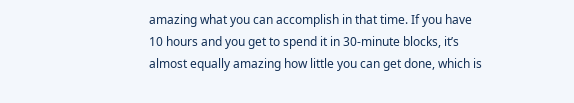amazing what you can accomplish in that time. If you have 10 hours and you get to spend it in 30-minute blocks, it’s almost equally amazing how little you can get done, which is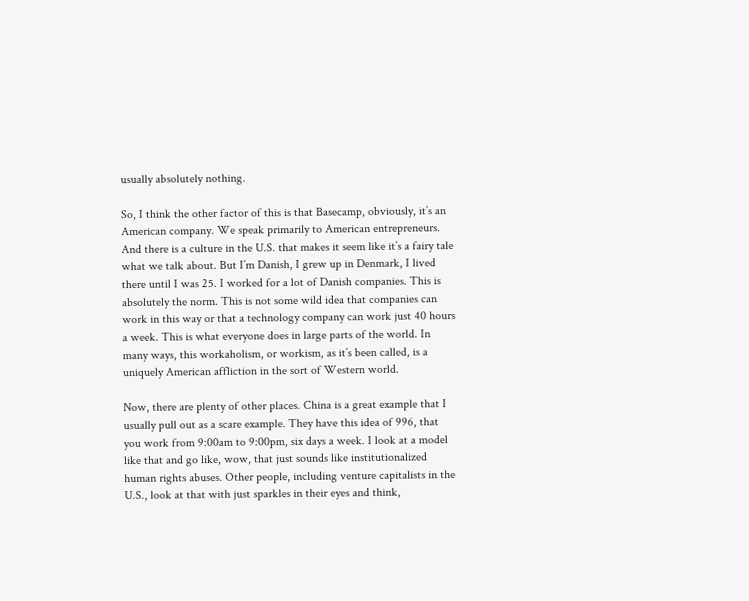usually absolutely nothing.

So, I think the other factor of this is that Basecamp, obviously, it’s an American company. We speak primarily to American entrepreneurs. And there is a culture in the U.S. that makes it seem like it’s a fairy tale what we talk about. But I’m Danish, I grew up in Denmark, I lived there until I was 25. I worked for a lot of Danish companies. This is absolutely the norm. This is not some wild idea that companies can work in this way or that a technology company can work just 40 hours a week. This is what everyone does in large parts of the world. In many ways, this workaholism, or workism, as it’s been called, is a uniquely American affliction in the sort of Western world.

Now, there are plenty of other places. China is a great example that I usually pull out as a scare example. They have this idea of 996, that you work from 9:00am to 9:00pm, six days a week. I look at a model like that and go like, wow, that just sounds like institutionalized human rights abuses. Other people, including venture capitalists in the U.S., look at that with just sparkles in their eyes and think,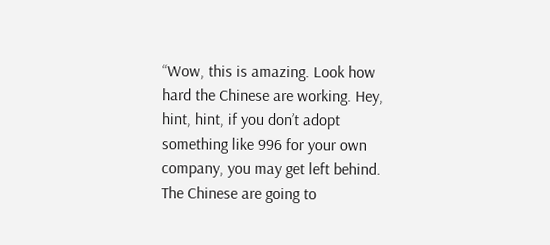“Wow, this is amazing. Look how hard the Chinese are working. Hey, hint, hint, if you don’t adopt something like 996 for your own company, you may get left behind. The Chinese are going to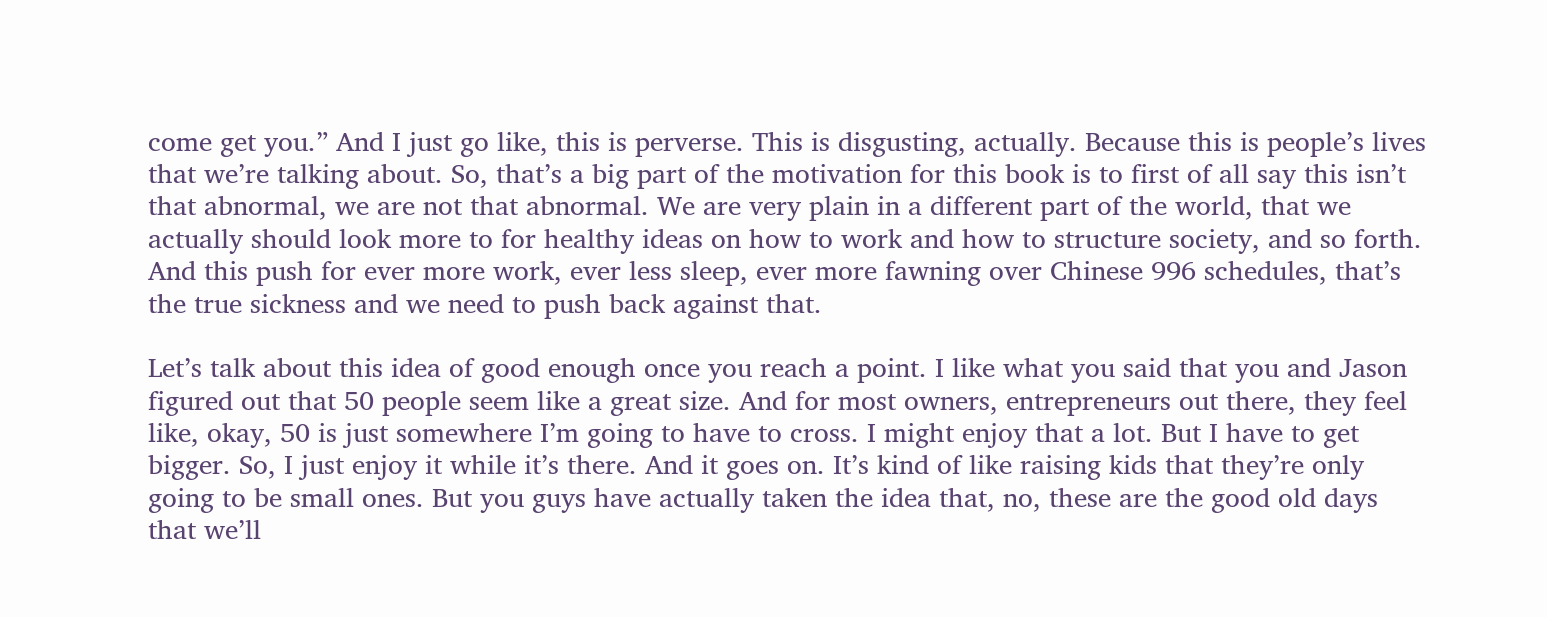come get you.” And I just go like, this is perverse. This is disgusting, actually. Because this is people’s lives that we’re talking about. So, that’s a big part of the motivation for this book is to first of all say this isn’t that abnormal, we are not that abnormal. We are very plain in a different part of the world, that we actually should look more to for healthy ideas on how to work and how to structure society, and so forth. And this push for ever more work, ever less sleep, ever more fawning over Chinese 996 schedules, that’s the true sickness and we need to push back against that.

Let’s talk about this idea of good enough once you reach a point. I like what you said that you and Jason figured out that 50 people seem like a great size. And for most owners, entrepreneurs out there, they feel like, okay, 50 is just somewhere I’m going to have to cross. I might enjoy that a lot. But I have to get bigger. So, I just enjoy it while it’s there. And it goes on. It’s kind of like raising kids that they’re only going to be small ones. But you guys have actually taken the idea that, no, these are the good old days that we’ll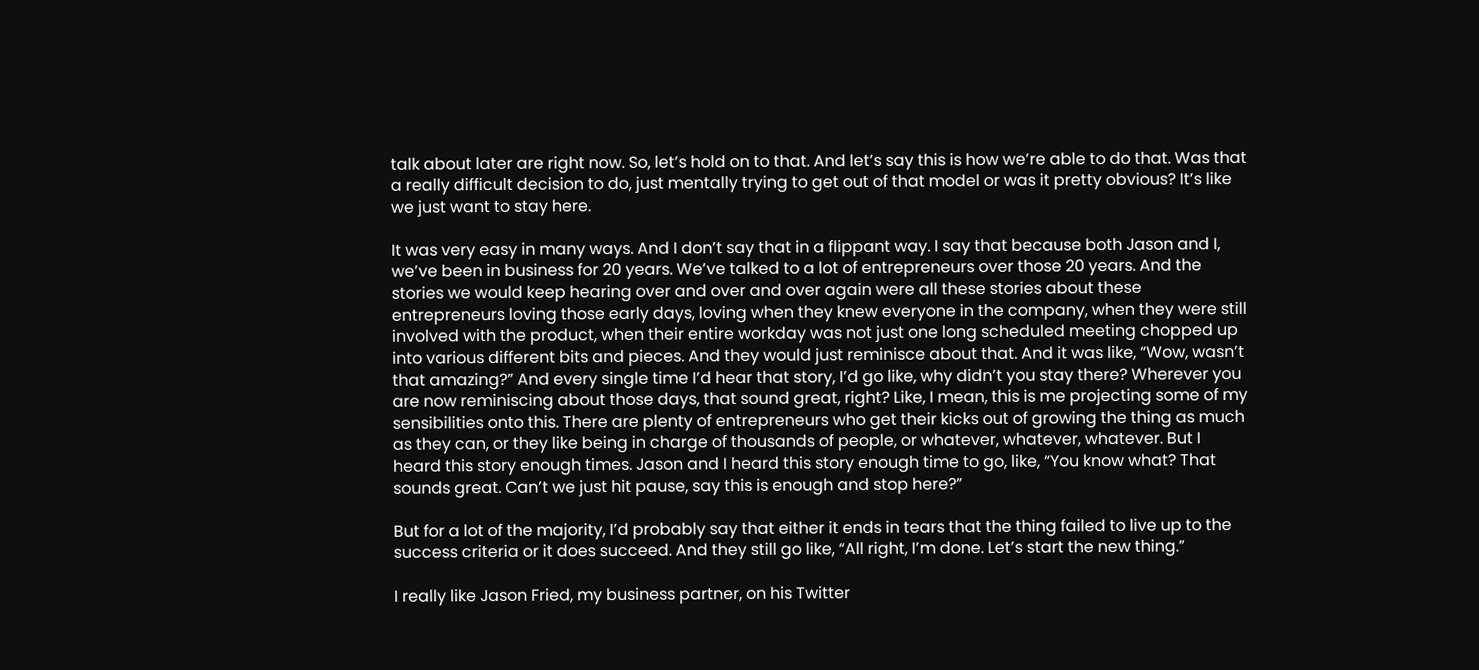talk about later are right now. So, let’s hold on to that. And let’s say this is how we’re able to do that. Was that a really difficult decision to do, just mentally trying to get out of that model or was it pretty obvious? It’s like we just want to stay here.

It was very easy in many ways. And I don’t say that in a flippant way. I say that because both Jason and I, we’ve been in business for 20 years. We’ve talked to a lot of entrepreneurs over those 20 years. And the stories we would keep hearing over and over and over again were all these stories about these entrepreneurs loving those early days, loving when they knew everyone in the company, when they were still involved with the product, when their entire workday was not just one long scheduled meeting chopped up into various different bits and pieces. And they would just reminisce about that. And it was like, “Wow, wasn’t that amazing?” And every single time I’d hear that story, I’d go like, why didn’t you stay there? Wherever you are now reminiscing about those days, that sound great, right? Like, I mean, this is me projecting some of my sensibilities onto this. There are plenty of entrepreneurs who get their kicks out of growing the thing as much as they can, or they like being in charge of thousands of people, or whatever, whatever, whatever. But I heard this story enough times. Jason and I heard this story enough time to go, like, “You know what? That sounds great. Can’t we just hit pause, say this is enough and stop here?”

But for a lot of the majority, I’d probably say that either it ends in tears that the thing failed to live up to the success criteria or it does succeed. And they still go like, “All right, I’m done. Let’s start the new thing.”

I really like Jason Fried, my business partner, on his Twitter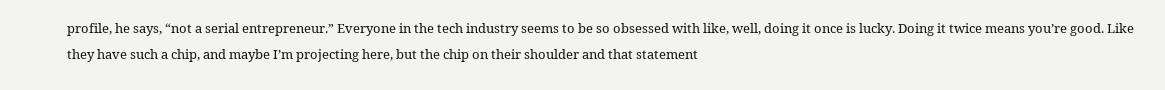profile, he says, “not a serial entrepreneur.” Everyone in the tech industry seems to be so obsessed with like, well, doing it once is lucky. Doing it twice means you’re good. Like they have such a chip, and maybe I’m projecting here, but the chip on their shoulder and that statement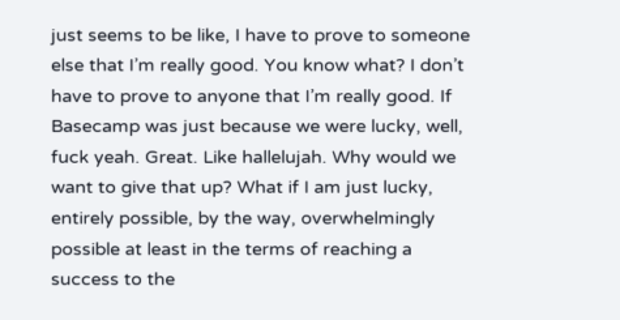just seems to be like, I have to prove to someone else that I’m really good. You know what? I don’t have to prove to anyone that I’m really good. If Basecamp was just because we were lucky, well, fuck yeah. Great. Like hallelujah. Why would we want to give that up? What if I am just lucky, entirely possible, by the way, overwhelmingly possible at least in the terms of reaching a success to the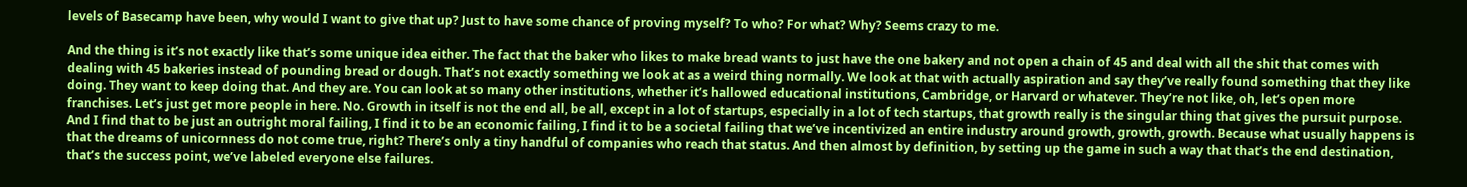levels of Basecamp have been, why would I want to give that up? Just to have some chance of proving myself? To who? For what? Why? Seems crazy to me.

And the thing is it’s not exactly like that’s some unique idea either. The fact that the baker who likes to make bread wants to just have the one bakery and not open a chain of 45 and deal with all the shit that comes with dealing with 45 bakeries instead of pounding bread or dough. That’s not exactly something we look at as a weird thing normally. We look at that with actually aspiration and say they’ve really found something that they like doing. They want to keep doing that. And they are. You can look at so many other institutions, whether it’s hallowed educational institutions, Cambridge, or Harvard or whatever. They’re not like, oh, let’s open more franchises. Let’s just get more people in here. No. Growth in itself is not the end all, be all, except in a lot of startups, especially in a lot of tech startups, that growth really is the singular thing that gives the pursuit purpose. And I find that to be just an outright moral failing, I find it to be an economic failing, I find it to be a societal failing that we’ve incentivized an entire industry around growth, growth, growth. Because what usually happens is that the dreams of unicornness do not come true, right? There’s only a tiny handful of companies who reach that status. And then almost by definition, by setting up the game in such a way that that’s the end destination, that’s the success point, we’ve labeled everyone else failures.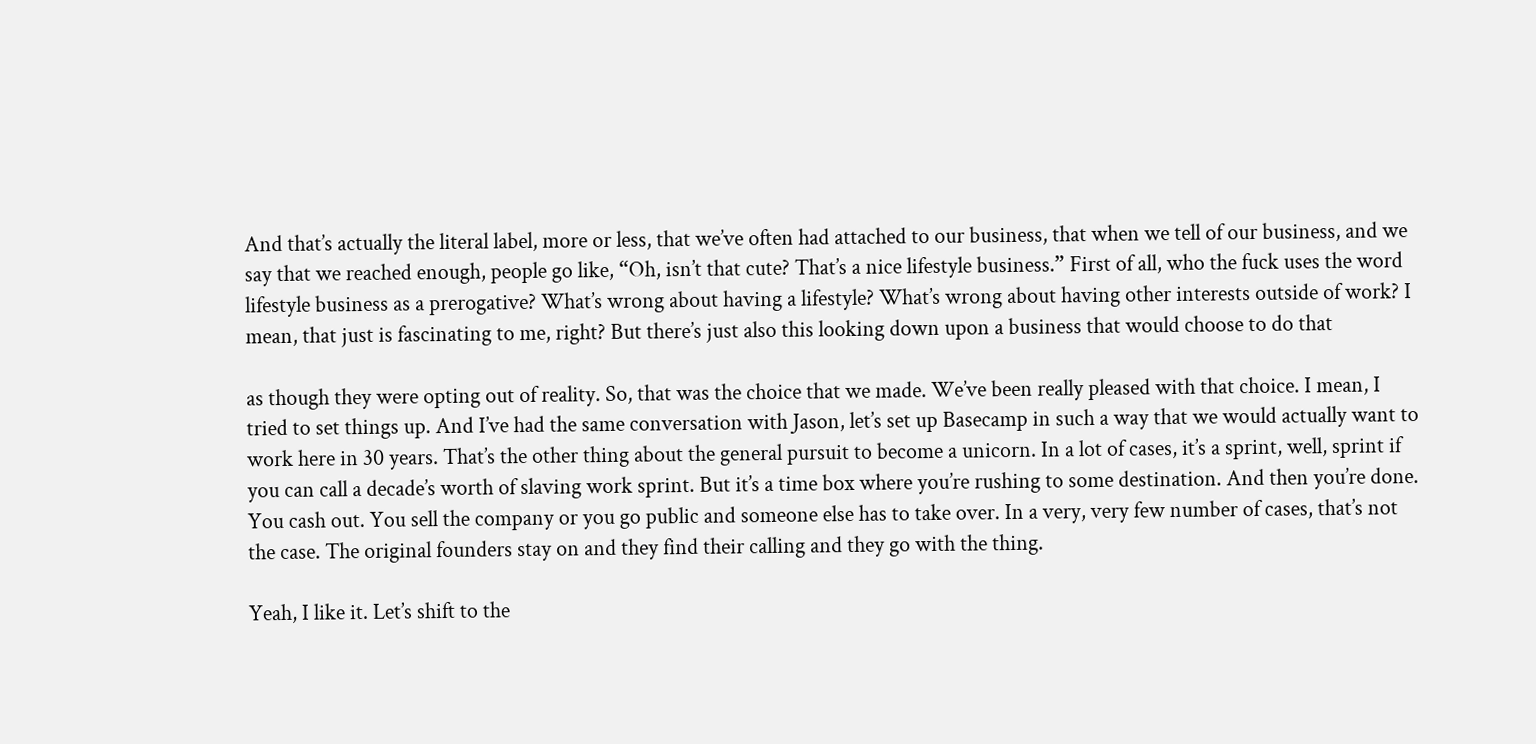And that’s actually the literal label, more or less, that we’ve often had attached to our business, that when we tell of our business, and we say that we reached enough, people go like, “Oh, isn’t that cute? That’s a nice lifestyle business.” First of all, who the fuck uses the word lifestyle business as a prerogative? What’s wrong about having a lifestyle? What’s wrong about having other interests outside of work? I mean, that just is fascinating to me, right? But there’s just also this looking down upon a business that would choose to do that

as though they were opting out of reality. So, that was the choice that we made. We’ve been really pleased with that choice. I mean, I tried to set things up. And I’ve had the same conversation with Jason, let’s set up Basecamp in such a way that we would actually want to work here in 30 years. That’s the other thing about the general pursuit to become a unicorn. In a lot of cases, it’s a sprint, well, sprint if you can call a decade’s worth of slaving work sprint. But it’s a time box where you’re rushing to some destination. And then you’re done. You cash out. You sell the company or you go public and someone else has to take over. In a very, very few number of cases, that’s not the case. The original founders stay on and they find their calling and they go with the thing.

Yeah, I like it. Let’s shift to the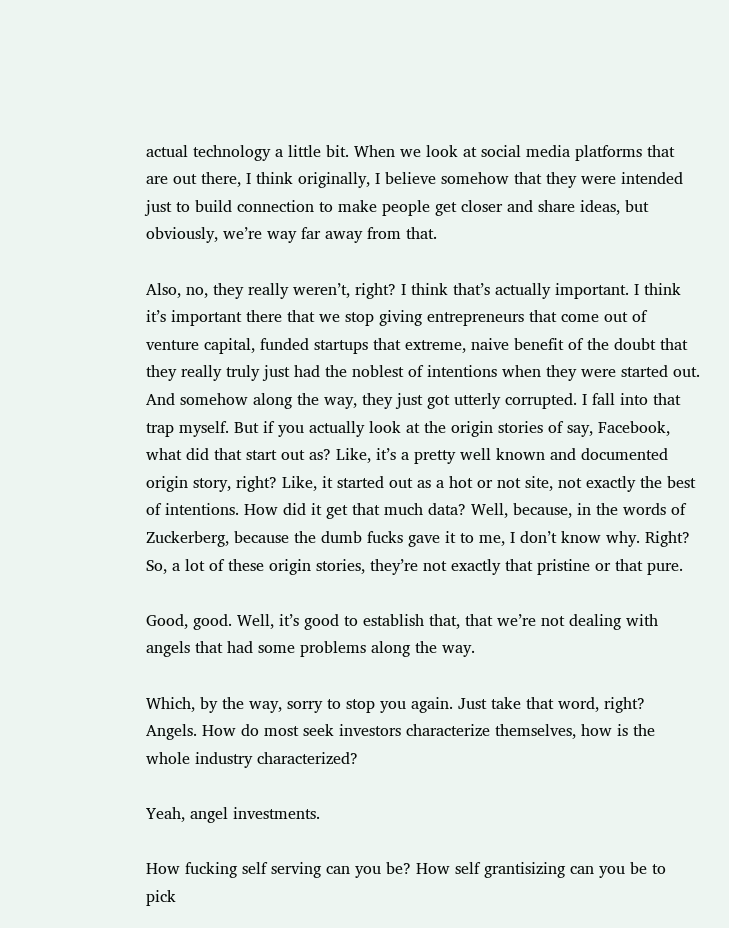actual technology a little bit. When we look at social media platforms that are out there, I think originally, I believe somehow that they were intended just to build connection to make people get closer and share ideas, but obviously, we’re way far away from that.

Also, no, they really weren’t, right? I think that’s actually important. I think it’s important there that we stop giving entrepreneurs that come out of venture capital, funded startups that extreme, naive benefit of the doubt that they really truly just had the noblest of intentions when they were started out. And somehow along the way, they just got utterly corrupted. I fall into that trap myself. But if you actually look at the origin stories of say, Facebook, what did that start out as? Like, it’s a pretty well known and documented origin story, right? Like, it started out as a hot or not site, not exactly the best of intentions. How did it get that much data? Well, because, in the words of Zuckerberg, because the dumb fucks gave it to me, I don’t know why. Right? So, a lot of these origin stories, they’re not exactly that pristine or that pure.

Good, good. Well, it’s good to establish that, that we’re not dealing with angels that had some problems along the way.

Which, by the way, sorry to stop you again. Just take that word, right? Angels. How do most seek investors characterize themselves, how is the whole industry characterized?

Yeah, angel investments.

How fucking self serving can you be? How self grantisizing can you be to pick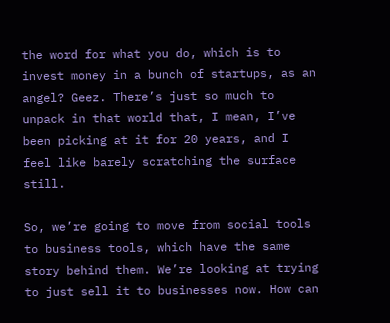the word for what you do, which is to invest money in a bunch of startups, as an angel? Geez. There’s just so much to unpack in that world that, I mean, I’ve been picking at it for 20 years, and I feel like barely scratching the surface still.

So, we’re going to move from social tools to business tools, which have the same story behind them. We’re looking at trying to just sell it to businesses now. How can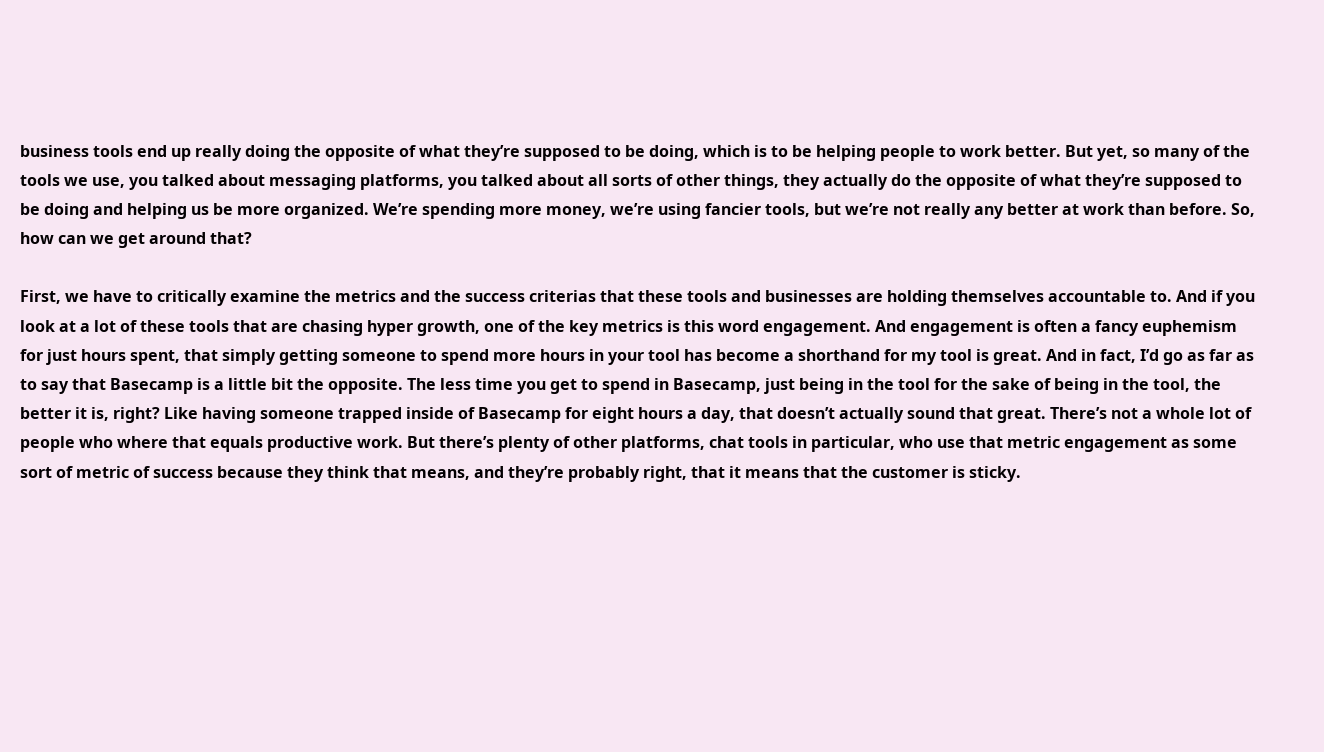business tools end up really doing the opposite of what they’re supposed to be doing, which is to be helping people to work better. But yet, so many of the tools we use, you talked about messaging platforms, you talked about all sorts of other things, they actually do the opposite of what they’re supposed to be doing and helping us be more organized. We’re spending more money, we’re using fancier tools, but we’re not really any better at work than before. So, how can we get around that?

First, we have to critically examine the metrics and the success criterias that these tools and businesses are holding themselves accountable to. And if you look at a lot of these tools that are chasing hyper growth, one of the key metrics is this word engagement. And engagement is often a fancy euphemism for just hours spent, that simply getting someone to spend more hours in your tool has become a shorthand for my tool is great. And in fact, I’d go as far as to say that Basecamp is a little bit the opposite. The less time you get to spend in Basecamp, just being in the tool for the sake of being in the tool, the better it is, right? Like having someone trapped inside of Basecamp for eight hours a day, that doesn’t actually sound that great. There’s not a whole lot of people who where that equals productive work. But there’s plenty of other platforms, chat tools in particular, who use that metric engagement as some sort of metric of success because they think that means, and they’re probably right, that it means that the customer is sticky.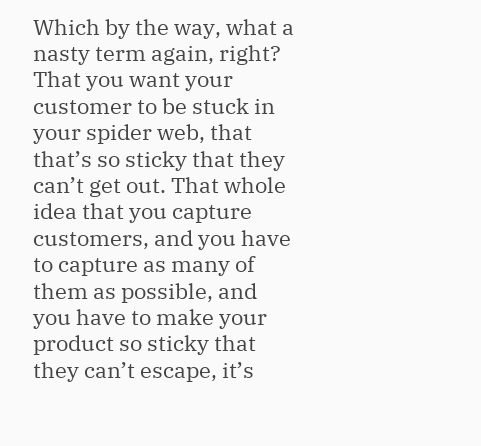Which by the way, what a nasty term again, right? That you want your customer to be stuck in your spider web, that that’s so sticky that they can’t get out. That whole idea that you capture customers, and you have to capture as many of them as possible, and you have to make your product so sticky that they can’t escape, it’s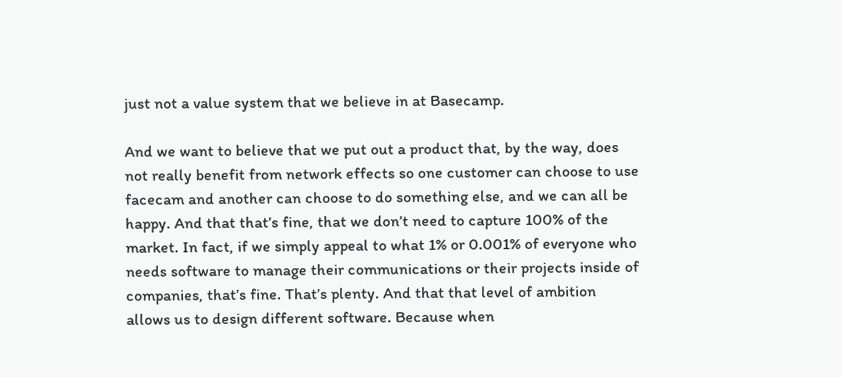just not a value system that we believe in at Basecamp.

And we want to believe that we put out a product that, by the way, does not really benefit from network effects so one customer can choose to use facecam and another can choose to do something else, and we can all be happy. And that that’s fine, that we don’t need to capture 100% of the market. In fact, if we simply appeal to what 1% or 0.001% of everyone who needs software to manage their communications or their projects inside of companies, that’s fine. That’s plenty. And that that level of ambition allows us to design different software. Because when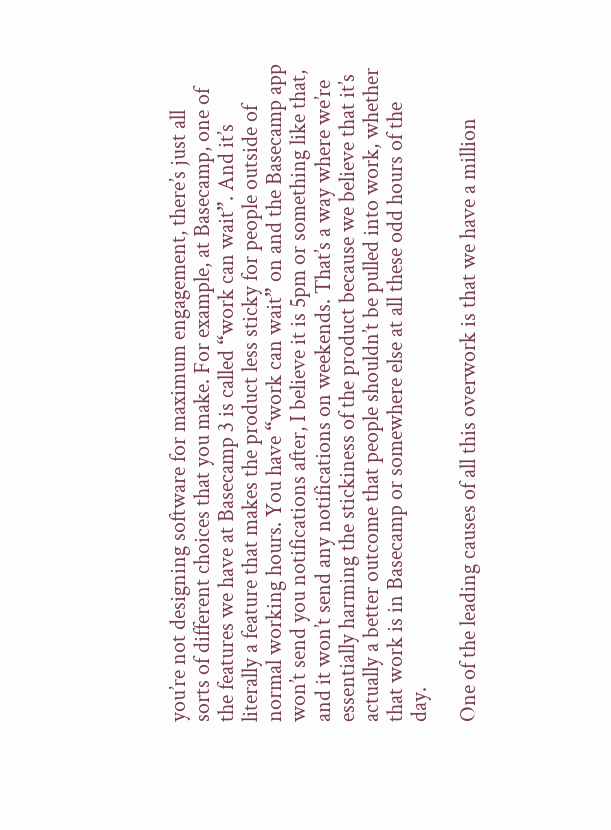you’re not designing software for maximum engagement, there’s just all sorts of different choices that you make. For example, at Basecamp, one of the features we have at Basecamp 3 is called “work can wait”. And it’s literally a feature that makes the product less sticky for people outside of normal working hours. You have “work can wait” on and the Basecamp app won’t send you notifications after, I believe it is 5pm or something like that, and it won’t send any notifications on weekends. That’s a way where we’re essentially harming the stickiness of the product because we believe that it’s actually a better outcome that people shouldn’t be pulled into work, whether that work is in Basecamp or somewhere else at all these odd hours of the day.

One of the leading causes of all this overwork is that we have a million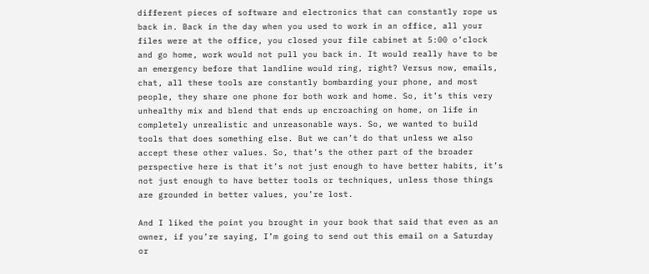different pieces of software and electronics that can constantly rope us back in. Back in the day when you used to work in an office, all your files were at the office, you closed your file cabinet at 5:00 o’clock and go home, work would not pull you back in. It would really have to be an emergency before that landline would ring, right? Versus now, emails, chat, all these tools are constantly bombarding your phone, and most people, they share one phone for both work and home. So, it’s this very unhealthy mix and blend that ends up encroaching on home, on life in completely unrealistic and unreasonable ways. So, we wanted to build tools that does something else. But we can’t do that unless we also accept these other values. So, that’s the other part of the broader perspective here is that it’s not just enough to have better habits, it’s not just enough to have better tools or techniques, unless those things are grounded in better values, you’re lost.

And I liked the point you brought in your book that said that even as an owner, if you’re saying, I’m going to send out this email on a Saturday or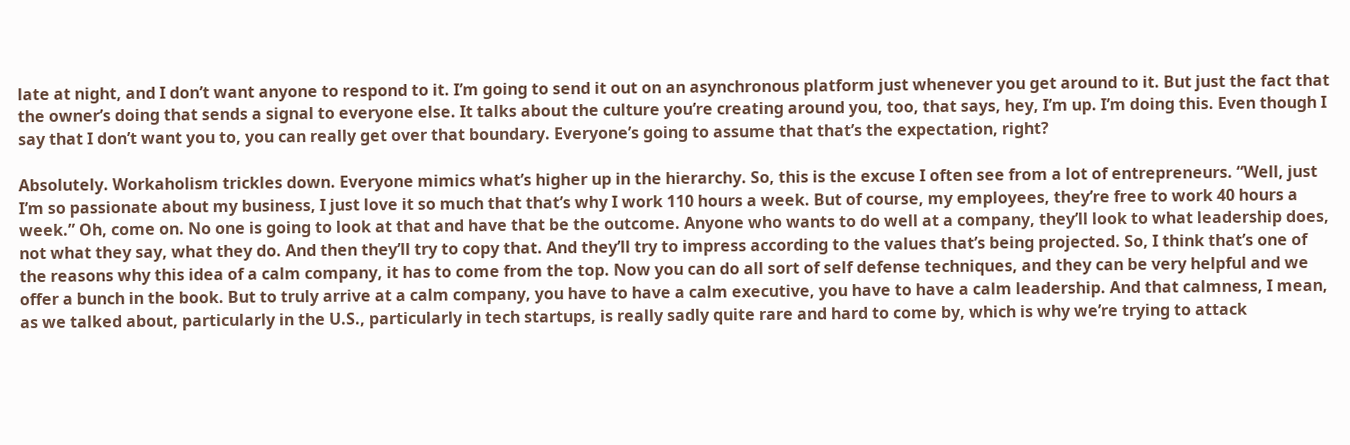late at night, and I don’t want anyone to respond to it. I’m going to send it out on an asynchronous platform just whenever you get around to it. But just the fact that the owner’s doing that sends a signal to everyone else. It talks about the culture you’re creating around you, too, that says, hey, I’m up. I’m doing this. Even though I say that I don’t want you to, you can really get over that boundary. Everyone’s going to assume that that’s the expectation, right?

Absolutely. Workaholism trickles down. Everyone mimics what’s higher up in the hierarchy. So, this is the excuse I often see from a lot of entrepreneurs. “Well, just I’m so passionate about my business, I just love it so much that that’s why I work 110 hours a week. But of course, my employees, they’re free to work 40 hours a week.” Oh, come on. No one is going to look at that and have that be the outcome. Anyone who wants to do well at a company, they’ll look to what leadership does, not what they say, what they do. And then they’ll try to copy that. And they’ll try to impress according to the values that’s being projected. So, I think that’s one of the reasons why this idea of a calm company, it has to come from the top. Now you can do all sort of self defense techniques, and they can be very helpful and we offer a bunch in the book. But to truly arrive at a calm company, you have to have a calm executive, you have to have a calm leadership. And that calmness, I mean, as we talked about, particularly in the U.S., particularly in tech startups, is really sadly quite rare and hard to come by, which is why we’re trying to attack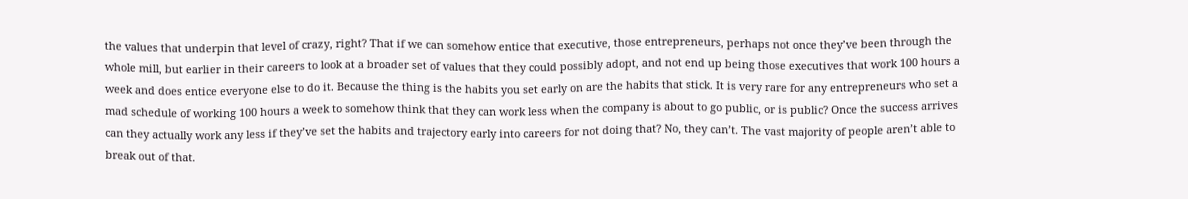the values that underpin that level of crazy, right? That if we can somehow entice that executive, those entrepreneurs, perhaps not once they’ve been through the whole mill, but earlier in their careers to look at a broader set of values that they could possibly adopt, and not end up being those executives that work 100 hours a week and does entice everyone else to do it. Because the thing is the habits you set early on are the habits that stick. It is very rare for any entrepreneurs who set a mad schedule of working 100 hours a week to somehow think that they can work less when the company is about to go public, or is public? Once the success arrives can they actually work any less if they’ve set the habits and trajectory early into careers for not doing that? No, they can’t. The vast majority of people aren’t able to break out of that.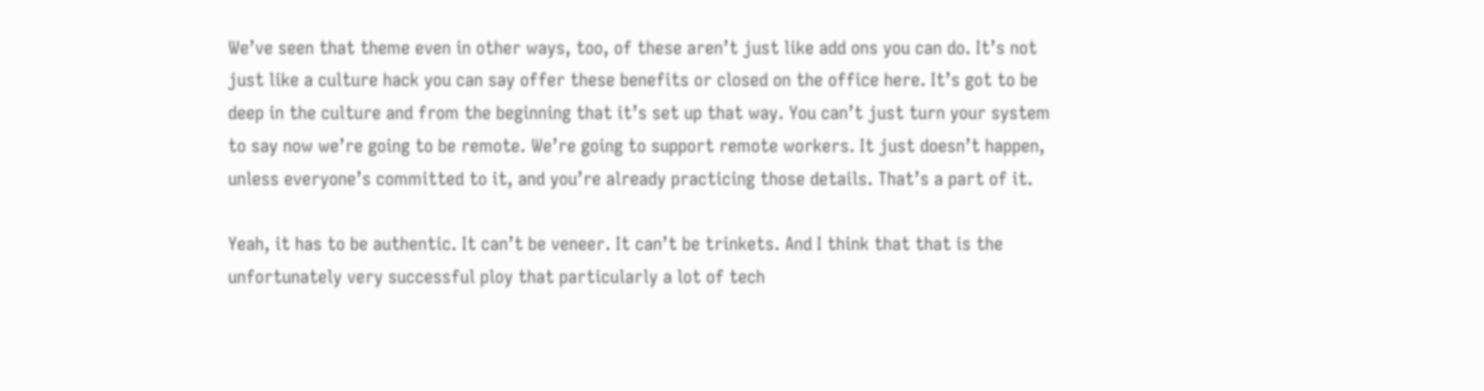We’ve seen that theme even in other ways, too, of these aren’t just like add ons you can do. It’s not just like a culture hack you can say offer these benefits or closed on the office here. It’s got to be deep in the culture and from the beginning that it’s set up that way. You can’t just turn your system to say now we’re going to be remote. We’re going to support remote workers. It just doesn’t happen, unless everyone’s committed to it, and you’re already practicing those details. That’s a part of it.

Yeah, it has to be authentic. It can’t be veneer. It can’t be trinkets. And I think that that is the unfortunately very successful ploy that particularly a lot of tech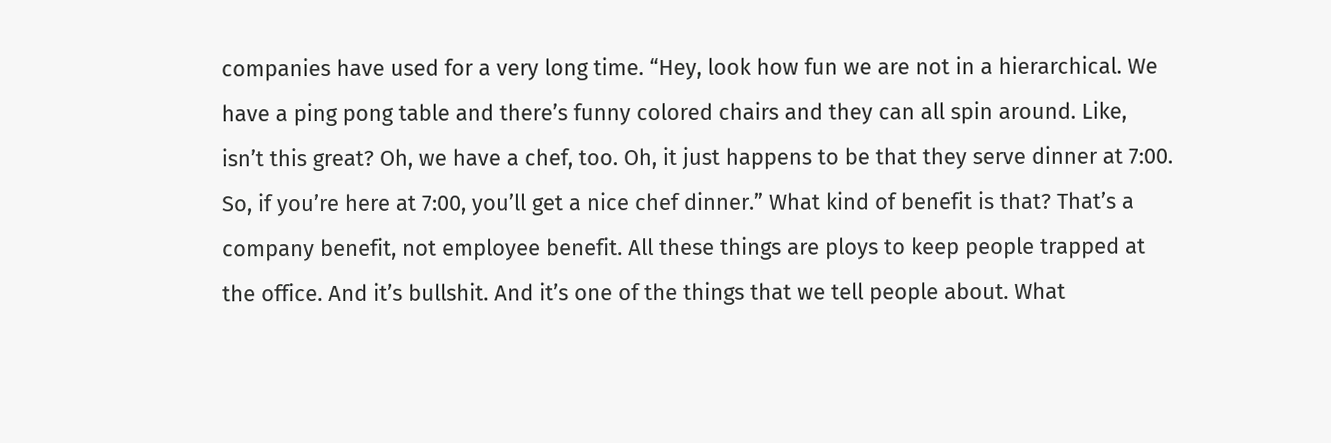companies have used for a very long time. “Hey, look how fun we are not in a hierarchical. We have a ping pong table and there’s funny colored chairs and they can all spin around. Like, isn’t this great? Oh, we have a chef, too. Oh, it just happens to be that they serve dinner at 7:00. So, if you’re here at 7:00, you’ll get a nice chef dinner.” What kind of benefit is that? That’s a company benefit, not employee benefit. All these things are ploys to keep people trapped at the office. And it’s bullshit. And it’s one of the things that we tell people about. What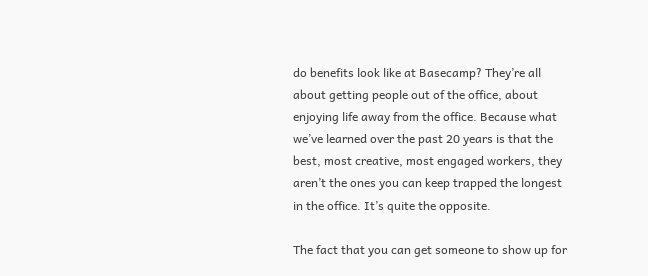do benefits look like at Basecamp? They’re all about getting people out of the office, about enjoying life away from the office. Because what we’ve learned over the past 20 years is that the best, most creative, most engaged workers, they aren’t the ones you can keep trapped the longest in the office. It’s quite the opposite.

The fact that you can get someone to show up for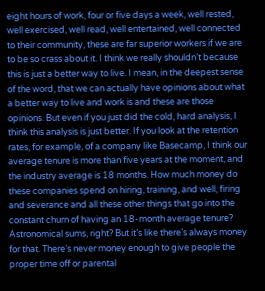eight hours of work, four or five days a week, well rested, well exercised, well read, well entertained, well connected to their community, these are far superior workers if we are to be so crass about it. I think we really shouldn’t because this is just a better way to live. I mean, in the deepest sense of the word, that we can actually have opinions about what a better way to live and work is and these are those opinions. But even if you just did the cold, hard analysis, I think this analysis is just better. If you look at the retention rates, for example, of a company like Basecamp, I think our average tenure is more than five years at the moment, and the industry average is 18 months. How much money do these companies spend on hiring, training, and well, firing and severance and all these other things that go into the constant churn of having an 18-month average tenure? Astronomical sums, right? But it’s like there’s always money for that. There’s never money enough to give people the proper time off or parental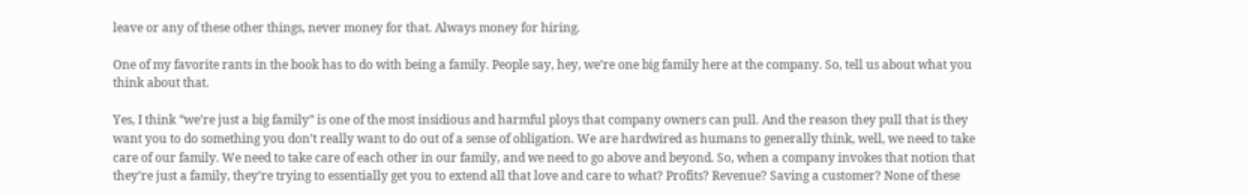leave or any of these other things, never money for that. Always money for hiring.

One of my favorite rants in the book has to do with being a family. People say, hey, we’re one big family here at the company. So, tell us about what you think about that.

Yes, I think “we’re just a big family” is one of the most insidious and harmful ploys that company owners can pull. And the reason they pull that is they want you to do something you don’t really want to do out of a sense of obligation. We are hardwired as humans to generally think, well, we need to take care of our family. We need to take care of each other in our family, and we need to go above and beyond. So, when a company invokes that notion that they’re just a family, they’re trying to essentially get you to extend all that love and care to what? Profits? Revenue? Saving a customer? None of these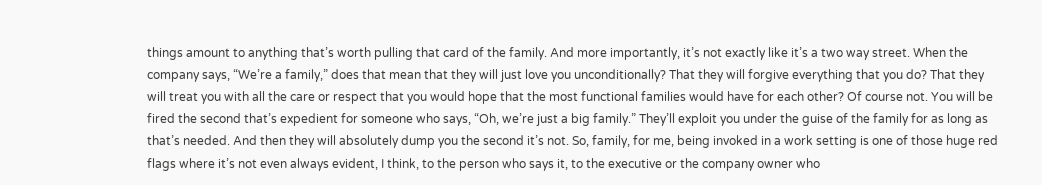things amount to anything that’s worth pulling that card of the family. And more importantly, it’s not exactly like it’s a two way street. When the company says, “We’re a family,” does that mean that they will just love you unconditionally? That they will forgive everything that you do? That they will treat you with all the care or respect that you would hope that the most functional families would have for each other? Of course not. You will be fired the second that’s expedient for someone who says, “Oh, we’re just a big family.” They’ll exploit you under the guise of the family for as long as that’s needed. And then they will absolutely dump you the second it’s not. So, family, for me, being invoked in a work setting is one of those huge red flags where it’s not even always evident, I think, to the person who says it, to the executive or the company owner who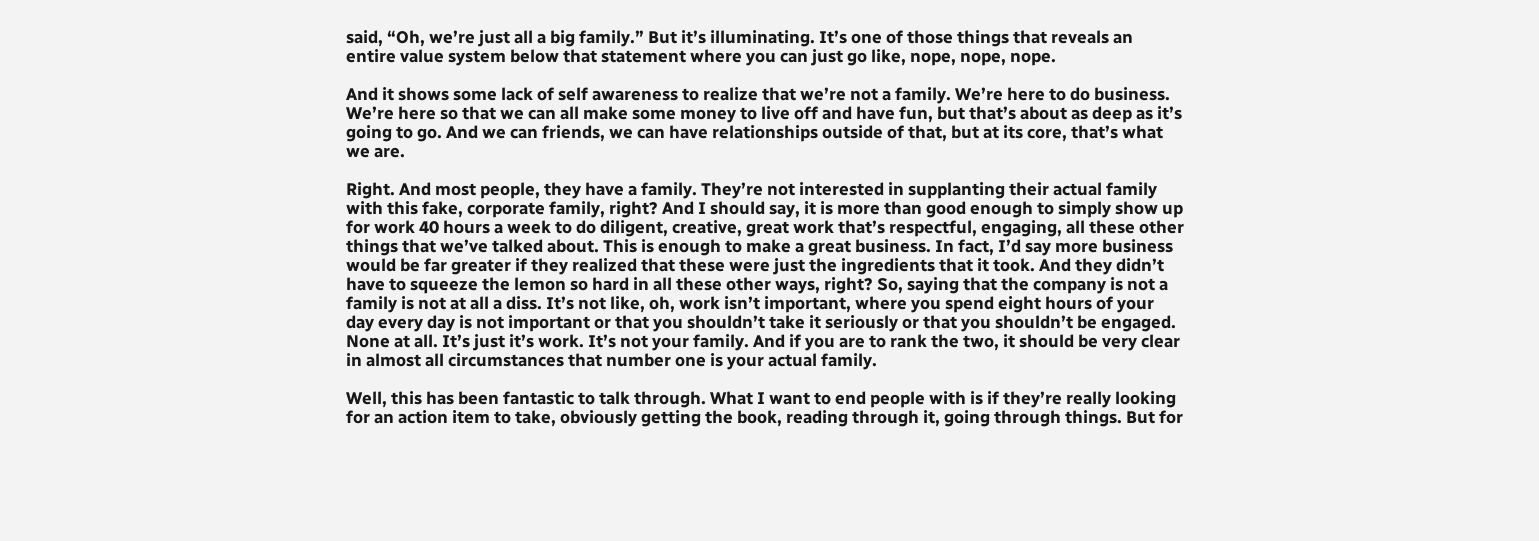said, “Oh, we’re just all a big family.” But it’s illuminating. It’s one of those things that reveals an entire value system below that statement where you can just go like, nope, nope, nope.

And it shows some lack of self awareness to realize that we’re not a family. We’re here to do business. We’re here so that we can all make some money to live off and have fun, but that’s about as deep as it’s going to go. And we can friends, we can have relationships outside of that, but at its core, that’s what we are.

Right. And most people, they have a family. They’re not interested in supplanting their actual family with this fake, corporate family, right? And I should say, it is more than good enough to simply show up for work 40 hours a week to do diligent, creative, great work that’s respectful, engaging, all these other things that we’ve talked about. This is enough to make a great business. In fact, I’d say more business would be far greater if they realized that these were just the ingredients that it took. And they didn’t have to squeeze the lemon so hard in all these other ways, right? So, saying that the company is not a family is not at all a diss. It’s not like, oh, work isn’t important, where you spend eight hours of your day every day is not important or that you shouldn’t take it seriously or that you shouldn’t be engaged. None at all. It’s just it’s work. It’s not your family. And if you are to rank the two, it should be very clear in almost all circumstances that number one is your actual family.

Well, this has been fantastic to talk through. What I want to end people with is if they’re really looking for an action item to take, obviously getting the book, reading through it, going through things. But for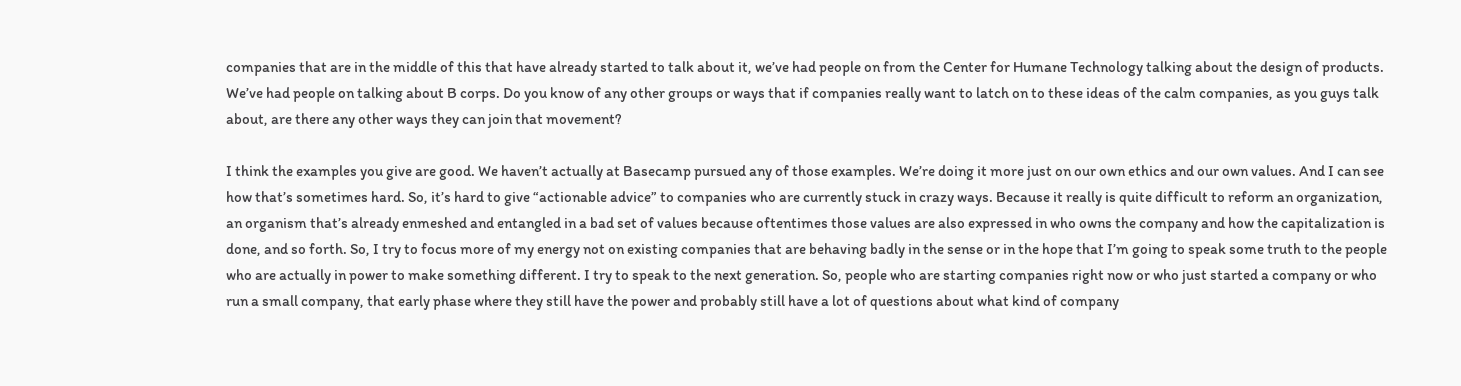companies that are in the middle of this that have already started to talk about it, we’ve had people on from the Center for Humane Technology talking about the design of products. We’ve had people on talking about B corps. Do you know of any other groups or ways that if companies really want to latch on to these ideas of the calm companies, as you guys talk about, are there any other ways they can join that movement?

I think the examples you give are good. We haven’t actually at Basecamp pursued any of those examples. We’re doing it more just on our own ethics and our own values. And I can see how that’s sometimes hard. So, it’s hard to give “actionable advice” to companies who are currently stuck in crazy ways. Because it really is quite difficult to reform an organization, an organism that’s already enmeshed and entangled in a bad set of values because oftentimes those values are also expressed in who owns the company and how the capitalization is done, and so forth. So, I try to focus more of my energy not on existing companies that are behaving badly in the sense or in the hope that I’m going to speak some truth to the people who are actually in power to make something different. I try to speak to the next generation. So, people who are starting companies right now or who just started a company or who run a small company, that early phase where they still have the power and probably still have a lot of questions about what kind of company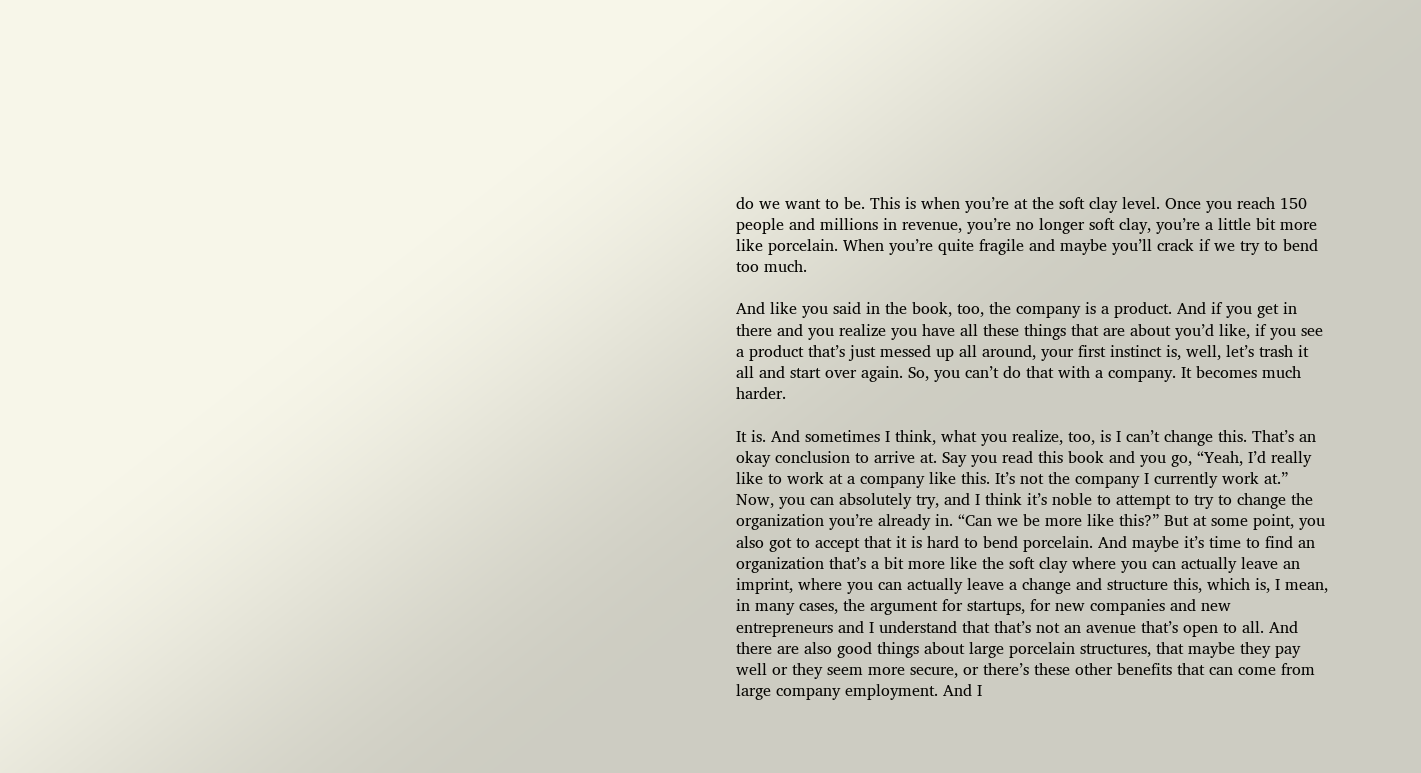do we want to be. This is when you’re at the soft clay level. Once you reach 150 people and millions in revenue, you’re no longer soft clay, you’re a little bit more like porcelain. When you’re quite fragile and maybe you’ll crack if we try to bend too much.

And like you said in the book, too, the company is a product. And if you get in there and you realize you have all these things that are about you’d like, if you see a product that’s just messed up all around, your first instinct is, well, let’s trash it all and start over again. So, you can’t do that with a company. It becomes much harder.

It is. And sometimes I think, what you realize, too, is I can’t change this. That’s an okay conclusion to arrive at. Say you read this book and you go, “Yeah, I’d really like to work at a company like this. It’s not the company I currently work at.” Now, you can absolutely try, and I think it’s noble to attempt to try to change the organization you’re already in. “Can we be more like this?” But at some point, you also got to accept that it is hard to bend porcelain. And maybe it’s time to find an organization that’s a bit more like the soft clay where you can actually leave an imprint, where you can actually leave a change and structure this, which is, I mean, in many cases, the argument for startups, for new companies and new entrepreneurs and I understand that that’s not an avenue that’s open to all. And there are also good things about large porcelain structures, that maybe they pay well or they seem more secure, or there’s these other benefits that can come from large company employment. And I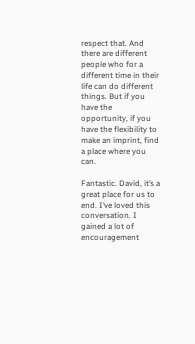respect that. And there are different people who for a different time in their life can do different things. But if you have the opportunity, if you have the flexibility to make an imprint, find a place where you can.

Fantastic. David, it’s a great place for us to end. I’ve loved this conversation. I gained a lot of encouragement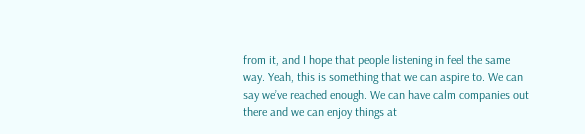from it, and I hope that people listening in feel the same way. Yeah, this is something that we can aspire to. We can say we’ve reached enough. We can have calm companies out there and we can enjoy things at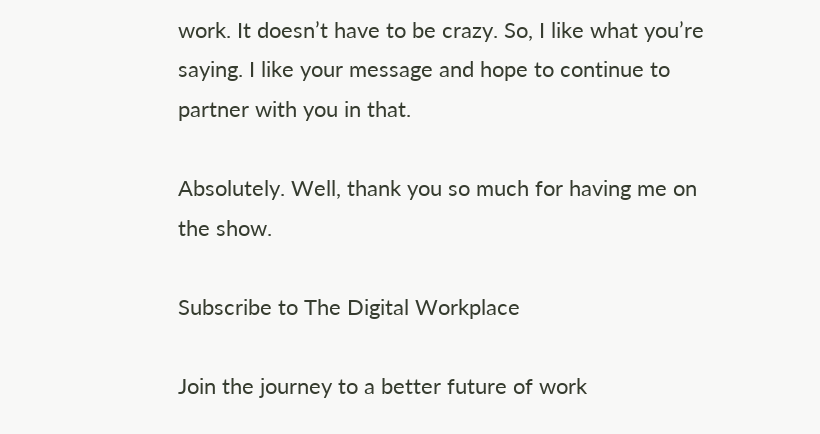work. It doesn’t have to be crazy. So, I like what you’re saying. I like your message and hope to continue to partner with you in that.

Absolutely. Well, thank you so much for having me on the show.

Subscribe to The Digital Workplace

Join the journey to a better future of work